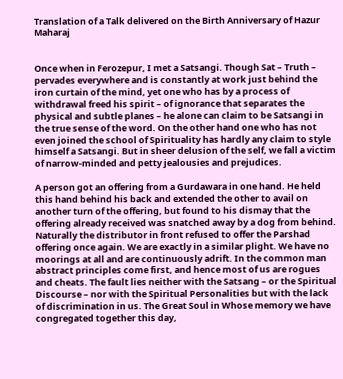Translation of a Talk delivered on the Birth Anniversary of Hazur Maharaj


Once when in Ferozepur, I met a Satsangi. Though Sat – Truth – pervades everywhere and is constantly at work just behind the iron curtain of the mind, yet one who has by a process of withdrawal freed his spirit – of ignorance that separates the physical and subtle planes – he alone can claim to be Satsangi in the true sense of the word. On the other hand one who has not even joined the school of Spirituality has hardly any claim to style himself a Satsangi. But in sheer delusion of the self, we fall a victim of narrow-minded and petty jealousies and prejudices.

A person got an offering from a Gurdawara in one hand. He held this hand behind his back and extended the other to avail on another turn of the offering, but found to his dismay that the offering already received was snatched away by a dog from behind. Naturally the distributor in front refused to offer the Parshad offering once again. We are exactly in a similar plight. We have no moorings at all and are continuously adrift. In the common man abstract principles come first, and hence most of us are rogues and cheats. The fault lies neither with the Satsang – or the Spiritual Discourse – nor with the Spiritual Personalities but with the lack of discrimination in us. The Great Soul in Whose memory we have congregated together this day,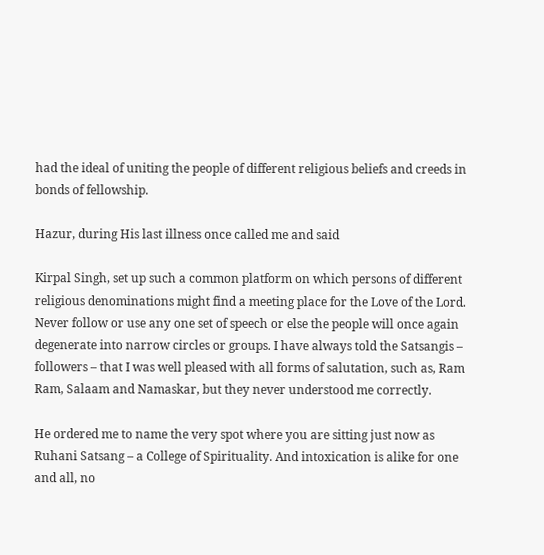had the ideal of uniting the people of different religious beliefs and creeds in bonds of fellowship.

Hazur, during His last illness once called me and said

Kirpal Singh, set up such a common platform on which persons of different religious denominations might find a meeting place for the Love of the Lord. Never follow or use any one set of speech or else the people will once again degenerate into narrow circles or groups. I have always told the Satsangis – followers – that I was well pleased with all forms of salutation, such as, Ram Ram, Salaam and Namaskar, but they never understood me correctly.

He ordered me to name the very spot where you are sitting just now as Ruhani Satsang – a College of Spirituality. And intoxication is alike for one and all, no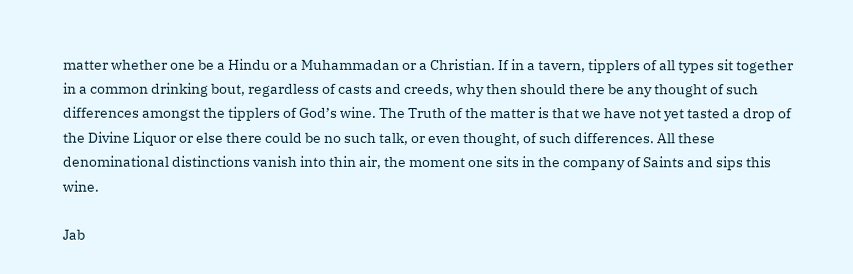matter whether one be a Hindu or a Muhammadan or a Christian. If in a tavern, tipplers of all types sit together in a common drinking bout, regardless of casts and creeds, why then should there be any thought of such differences amongst the tipplers of God’s wine. The Truth of the matter is that we have not yet tasted a drop of the Divine Liquor or else there could be no such talk, or even thought, of such differences. All these denominational distinctions vanish into thin air, the moment one sits in the company of Saints and sips this wine.

Jab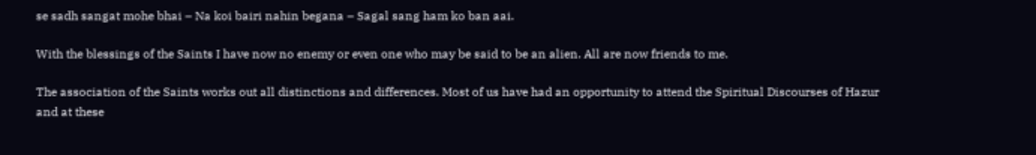se sadh sangat mohe bhai – Na koi bairi nahin begana – Sagal sang ham ko ban aai.

With the blessings of the Saints I have now no enemy or even one who may be said to be an alien. All are now friends to me.

The association of the Saints works out all distinctions and differences. Most of us have had an opportunity to attend the Spiritual Discourses of Hazur and at these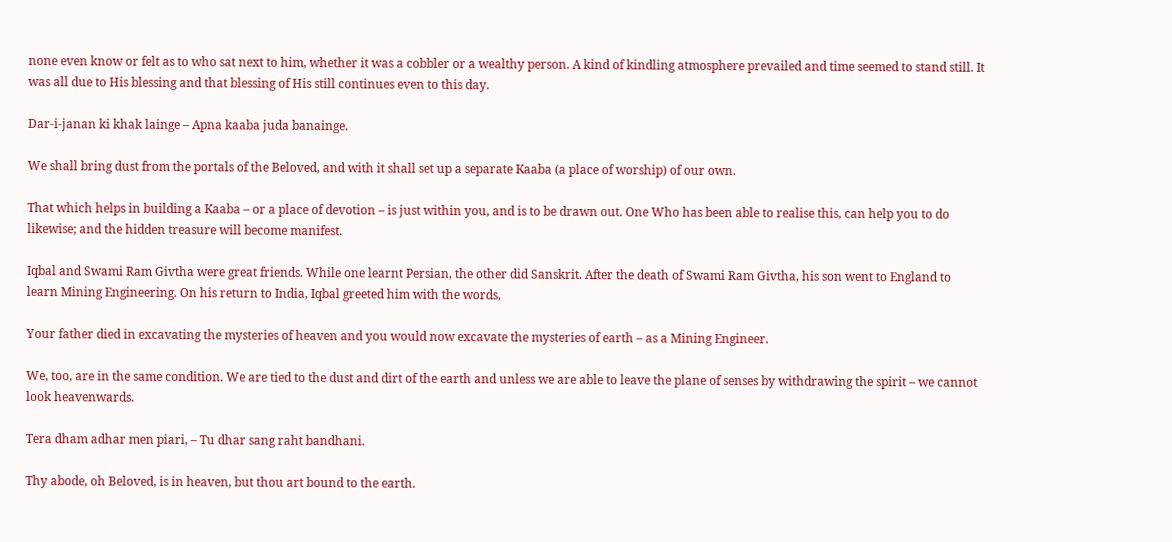none even know or felt as to who sat next to him, whether it was a cobbler or a wealthy person. A kind of kindling atmosphere prevailed and time seemed to stand still. It was all due to His blessing and that blessing of His still continues even to this day.

Dar-i-janan ki khak lainge – Apna kaaba juda banainge.

We shall bring dust from the portals of the Beloved, and with it shall set up a separate Kaaba (a place of worship) of our own.

That which helps in building a Kaaba – or a place of devotion – is just within you, and is to be drawn out. One Who has been able to realise this, can help you to do likewise; and the hidden treasure will become manifest.

Iqbal and Swami Ram Givtha were great friends. While one learnt Persian, the other did Sanskrit. After the death of Swami Ram Givtha, his son went to England to learn Mining Engineering. On his return to India, Iqbal greeted him with the words,

Your father died in excavating the mysteries of heaven and you would now excavate the mysteries of earth – as a Mining Engineer.

We, too, are in the same condition. We are tied to the dust and dirt of the earth and unless we are able to leave the plane of senses by withdrawing the spirit – we cannot look heavenwards.

Tera dham adhar men piari, – Tu dhar sang raht bandhani.

Thy abode, oh Beloved, is in heaven, but thou art bound to the earth.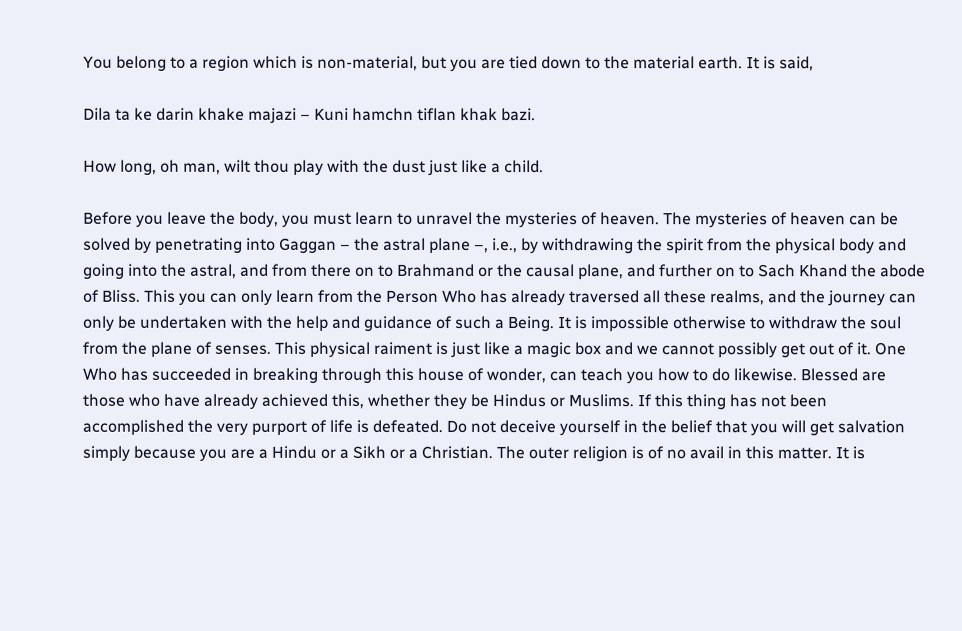You belong to a region which is non-material, but you are tied down to the material earth. It is said,

Dila ta ke darin khake majazi – Kuni hamchn tiflan khak bazi.

How long, oh man, wilt thou play with the dust just like a child.

Before you leave the body, you must learn to unravel the mysteries of heaven. The mysteries of heaven can be solved by penetrating into Gaggan – the astral plane –, i.e., by withdrawing the spirit from the physical body and going into the astral, and from there on to Brahmand or the causal plane, and further on to Sach Khand the abode of Bliss. This you can only learn from the Person Who has already traversed all these realms, and the journey can only be undertaken with the help and guidance of such a Being. It is impossible otherwise to withdraw the soul from the plane of senses. This physical raiment is just like a magic box and we cannot possibly get out of it. One Who has succeeded in breaking through this house of wonder, can teach you how to do likewise. Blessed are those who have already achieved this, whether they be Hindus or Muslims. If this thing has not been accomplished the very purport of life is defeated. Do not deceive yourself in the belief that you will get salvation simply because you are a Hindu or a Sikh or a Christian. The outer religion is of no avail in this matter. It is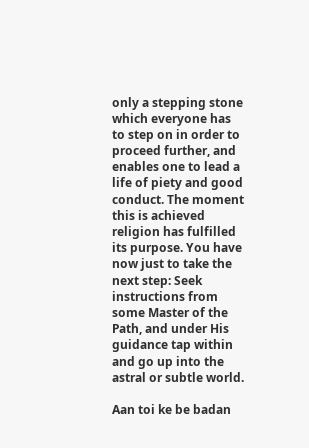only a stepping stone which everyone has to step on in order to proceed further, and enables one to lead a life of piety and good conduct. The moment this is achieved religion has fulfilled its purpose. You have now just to take the next step: Seek instructions from some Master of the Path, and under His guidance tap within and go up into the astral or subtle world.

Aan toi ke be badan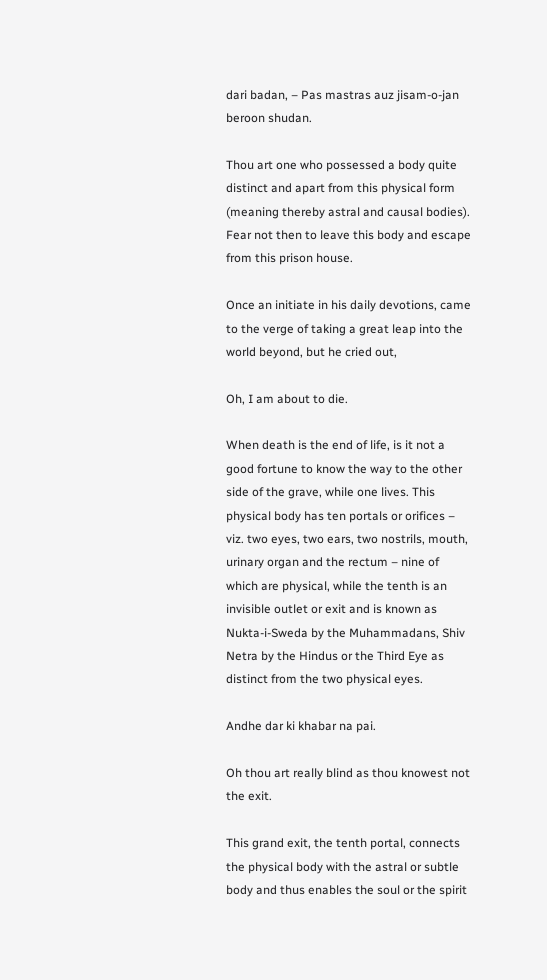dari badan, – Pas mastras auz jisam-o-jan beroon shudan.

Thou art one who possessed a body quite distinct and apart from this physical form (meaning thereby astral and causal bodies). Fear not then to leave this body and escape from this prison house.

Once an initiate in his daily devotions, came to the verge of taking a great leap into the world beyond, but he cried out,

Oh, I am about to die.

When death is the end of life, is it not a good fortune to know the way to the other side of the grave, while one lives. This physical body has ten portals or orifices – viz. two eyes, two ears, two nostrils, mouth, urinary organ and the rectum – nine of which are physical, while the tenth is an invisible outlet or exit and is known as Nukta-i-Sweda by the Muhammadans, Shiv Netra by the Hindus or the Third Eye as distinct from the two physical eyes.

Andhe dar ki khabar na pai.

Oh thou art really blind as thou knowest not the exit.

This grand exit, the tenth portal, connects the physical body with the astral or subtle body and thus enables the soul or the spirit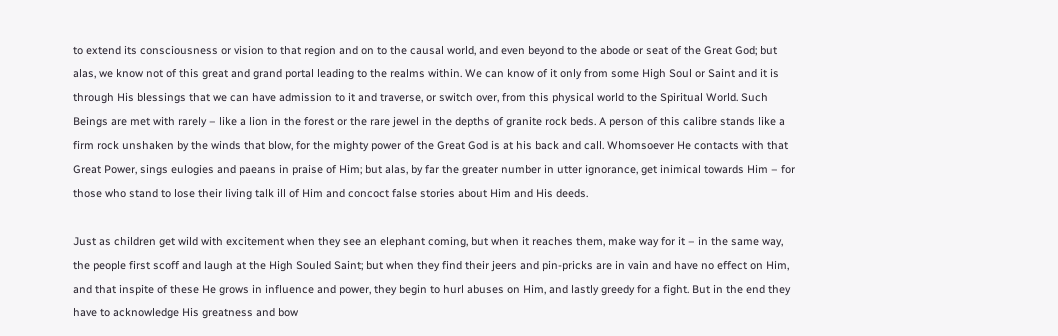to extend its consciousness or vision to that region and on to the causal world, and even beyond to the abode or seat of the Great God; but alas, we know not of this great and grand portal leading to the realms within. We can know of it only from some High Soul or Saint and it is through His blessings that we can have admission to it and traverse, or switch over, from this physical world to the Spiritual World. Such Beings are met with rarely – like a lion in the forest or the rare jewel in the depths of granite rock beds. A person of this calibre stands like a firm rock unshaken by the winds that blow, for the mighty power of the Great God is at his back and call. Whomsoever He contacts with that Great Power, sings eulogies and paeans in praise of Him; but alas, by far the greater number in utter ignorance, get inimical towards Him – for those who stand to lose their living talk ill of Him and concoct false stories about Him and His deeds.

Just as children get wild with excitement when they see an elephant coming, but when it reaches them, make way for it – in the same way, the people first scoff and laugh at the High Souled Saint; but when they find their jeers and pin-pricks are in vain and have no effect on Him, and that inspite of these He grows in influence and power, they begin to hurl abuses on Him, and lastly greedy for a fight. But in the end they have to acknowledge His greatness and bow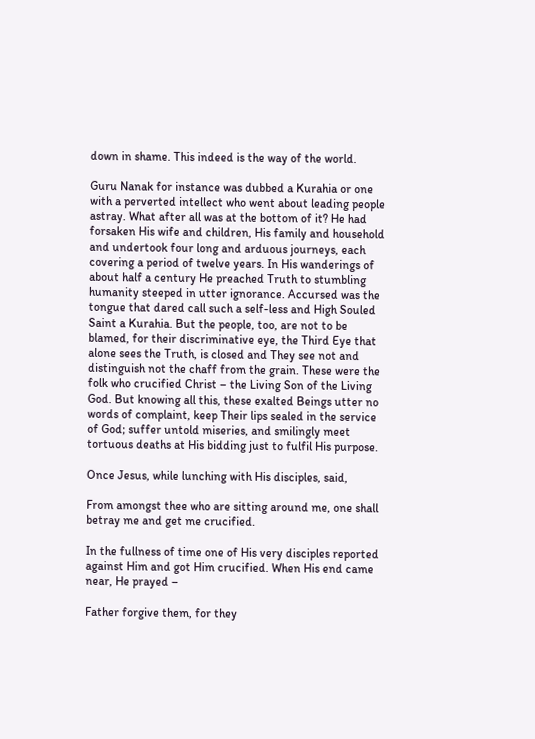down in shame. This indeed is the way of the world.

Guru Nanak for instance was dubbed a Kurahia or one with a perverted intellect who went about leading people astray. What after all was at the bottom of it? He had forsaken His wife and children, His family and household and undertook four long and arduous journeys, each covering a period of twelve years. In His wanderings of about half a century He preached Truth to stumbling humanity steeped in utter ignorance. Accursed was the tongue that dared call such a self-less and High Souled Saint a Kurahia. But the people, too, are not to be blamed, for their discriminative eye, the Third Eye that alone sees the Truth, is closed and They see not and distinguish not the chaff from the grain. These were the folk who crucified Christ – the Living Son of the Living God. But knowing all this, these exalted Beings utter no words of complaint, keep Their lips sealed in the service of God; suffer untold miseries, and smilingly meet tortuous deaths at His bidding just to fulfil His purpose.

Once Jesus, while lunching with His disciples, said,

From amongst thee who are sitting around me, one shall betray me and get me crucified.

In the fullness of time one of His very disciples reported against Him and got Him crucified. When His end came near, He prayed –

Father forgive them, for they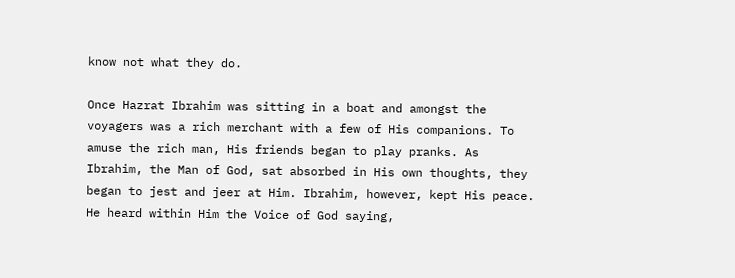know not what they do.

Once Hazrat Ibrahim was sitting in a boat and amongst the voyagers was a rich merchant with a few of His companions. To amuse the rich man, His friends began to play pranks. As Ibrahim, the Man of God, sat absorbed in His own thoughts, they began to jest and jeer at Him. Ibrahim, however, kept His peace. He heard within Him the Voice of God saying,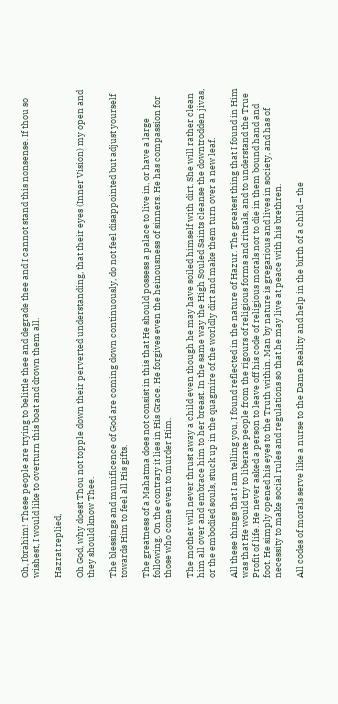Oh, Ibrahim! These people are trying to belittle thee and degrade thee and I cannot stand this nonsense. If thou so wishest, I would like to overturn this boat and drown them all.

Hazrat replied,

Oh God, why doest Thou not topple down their perverted understanding, that their eyes (Inner Vision) my open and they should know Thee.

The blessings and munificence of God are coming down continuously, do not feel disappointed but adjust yourself towards Him to feel all His gifts.

The greatness of a Mahatma does not consist in this that He should possess a palace to live in, or have a large following. On the contrary it lies in His Grace. He forgives even the heinousness of sinners. He has compassion for those who come even to murder Him.

The mother will never thrust away a child even though he may have soiled himself with dirt. She will rather clean him all over and embrace him to her breast. In the same way the High Souled Saints cleanse the downtrodden jivas, or the embodied souls, stuck up in the quagmire of the worldly dirt and make them turn over a new leaf.

All these things that I am telling you, I found reflected in the nature of Hazur. The greatest thing that I found in Him was that He would try to liberate people from the rigours of religious forms and rituals, and to understand the True Profit of life. He never asked a person to leave off his code of religious morals nor to die in them bound hand and foot. He simply opened his eyes to the Truth within. Man by nature is gregarious and lives in society, and has of necessity to make social rules and regulations so that he may live at peace with his brethren.

All codes of morals serve like a nurse to the Dame Reality and help in the birth of a child – the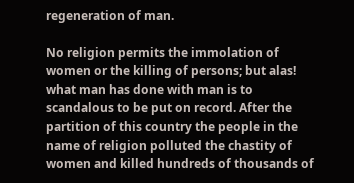regeneration of man.

No religion permits the immolation of women or the killing of persons; but alas! what man has done with man is to scandalous to be put on record. After the partition of this country the people in the name of religion polluted the chastity of women and killed hundreds of thousands of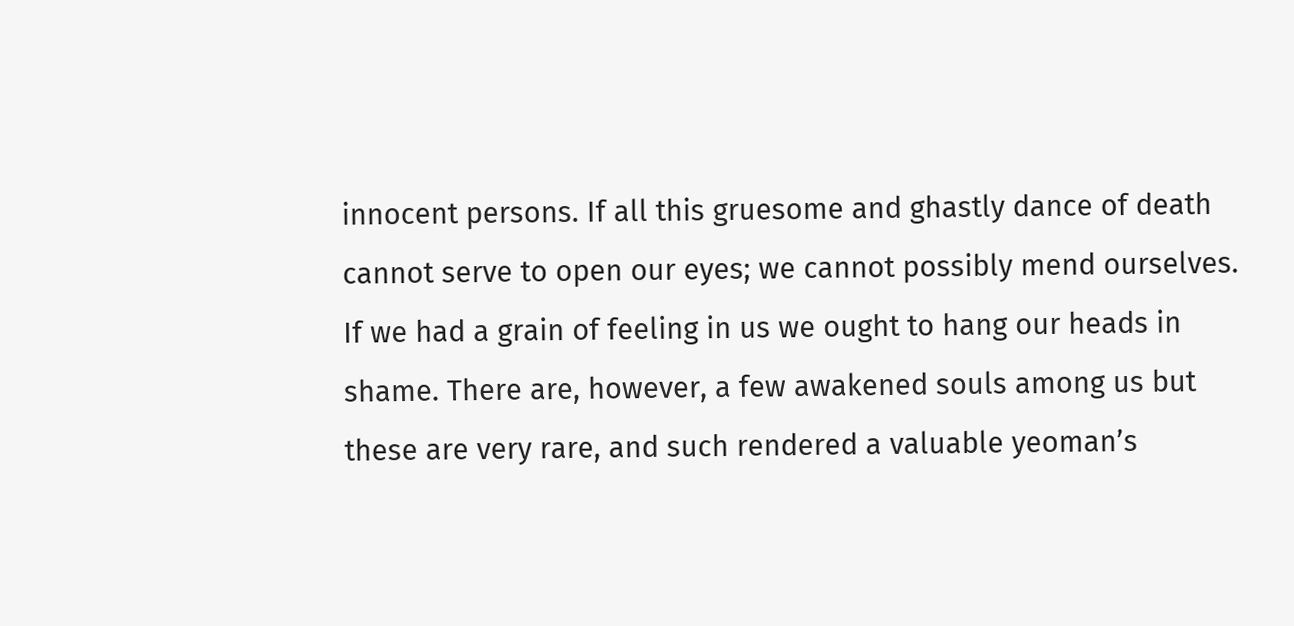innocent persons. If all this gruesome and ghastly dance of death cannot serve to open our eyes; we cannot possibly mend ourselves. If we had a grain of feeling in us we ought to hang our heads in shame. There are, however, a few awakened souls among us but these are very rare, and such rendered a valuable yeoman’s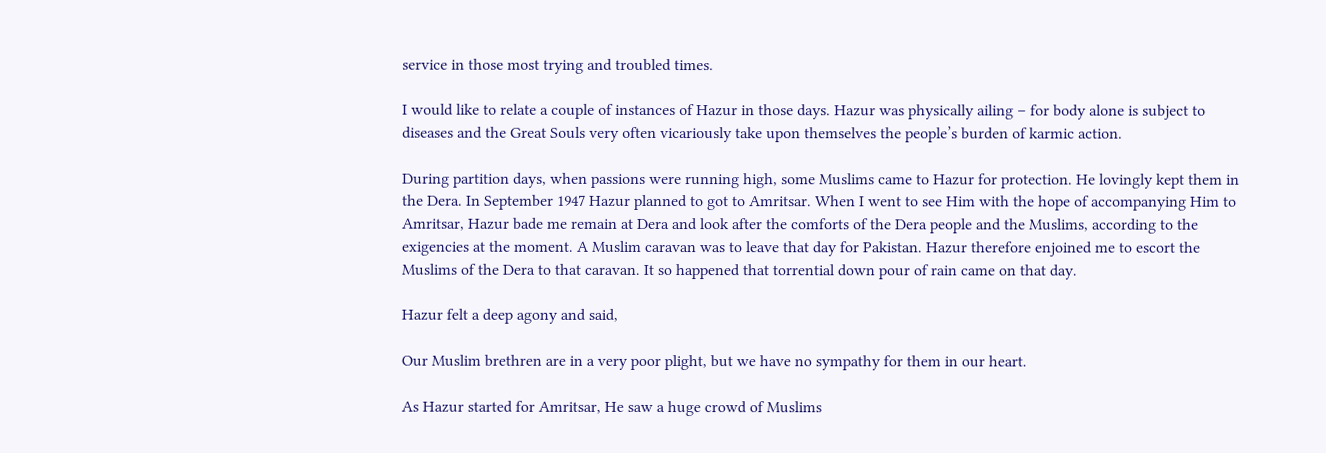service in those most trying and troubled times.

I would like to relate a couple of instances of Hazur in those days. Hazur was physically ailing – for body alone is subject to diseases and the Great Souls very often vicariously take upon themselves the people’s burden of karmic action.

During partition days, when passions were running high, some Muslims came to Hazur for protection. He lovingly kept them in the Dera. In September 1947 Hazur planned to got to Amritsar. When I went to see Him with the hope of accompanying Him to Amritsar, Hazur bade me remain at Dera and look after the comforts of the Dera people and the Muslims, according to the exigencies at the moment. A Muslim caravan was to leave that day for Pakistan. Hazur therefore enjoined me to escort the Muslims of the Dera to that caravan. It so happened that torrential down pour of rain came on that day.

Hazur felt a deep agony and said,

Our Muslim brethren are in a very poor plight, but we have no sympathy for them in our heart.

As Hazur started for Amritsar, He saw a huge crowd of Muslims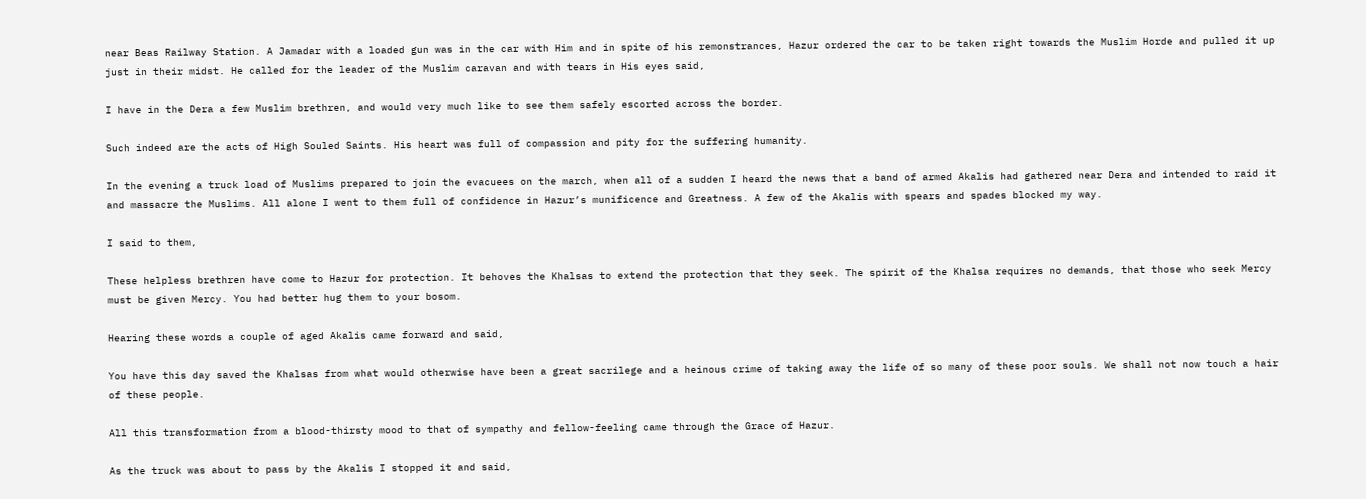near Beas Railway Station. A Jamadar with a loaded gun was in the car with Him and in spite of his remonstrances, Hazur ordered the car to be taken right towards the Muslim Horde and pulled it up just in their midst. He called for the leader of the Muslim caravan and with tears in His eyes said,

I have in the Dera a few Muslim brethren, and would very much like to see them safely escorted across the border.

Such indeed are the acts of High Souled Saints. His heart was full of compassion and pity for the suffering humanity.

In the evening a truck load of Muslims prepared to join the evacuees on the march, when all of a sudden I heard the news that a band of armed Akalis had gathered near Dera and intended to raid it and massacre the Muslims. All alone I went to them full of confidence in Hazur’s munificence and Greatness. A few of the Akalis with spears and spades blocked my way.

I said to them,

These helpless brethren have come to Hazur for protection. It behoves the Khalsas to extend the protection that they seek. The spirit of the Khalsa requires no demands, that those who seek Mercy must be given Mercy. You had better hug them to your bosom.

Hearing these words a couple of aged Akalis came forward and said,

You have this day saved the Khalsas from what would otherwise have been a great sacrilege and a heinous crime of taking away the life of so many of these poor souls. We shall not now touch a hair of these people.

All this transformation from a blood-thirsty mood to that of sympathy and fellow-feeling came through the Grace of Hazur.

As the truck was about to pass by the Akalis I stopped it and said,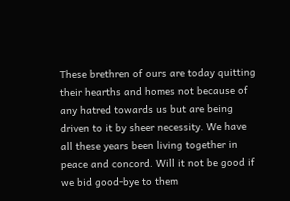These brethren of ours are today quitting their hearths and homes not because of any hatred towards us but are being driven to it by sheer necessity. We have all these years been living together in peace and concord. Will it not be good if we bid good-bye to them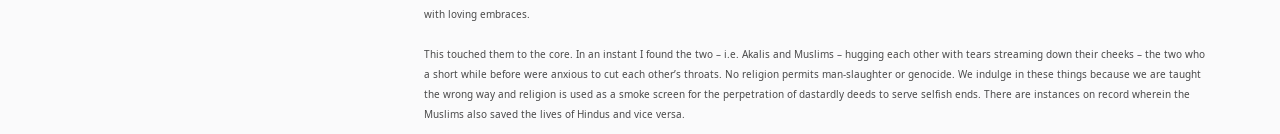with loving embraces.

This touched them to the core. In an instant I found the two – i.e. Akalis and Muslims – hugging each other with tears streaming down their cheeks – the two who a short while before were anxious to cut each other’s throats. No religion permits man-slaughter or genocide. We indulge in these things because we are taught the wrong way and religion is used as a smoke screen for the perpetration of dastardly deeds to serve selfish ends. There are instances on record wherein the Muslims also saved the lives of Hindus and vice versa.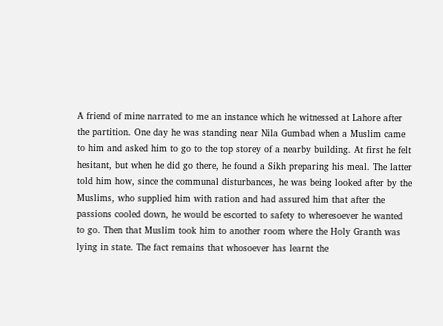A friend of mine narrated to me an instance which he witnessed at Lahore after the partition. One day he was standing near Nila Gumbad when a Muslim came to him and asked him to go to the top storey of a nearby building. At first he felt hesitant, but when he did go there, he found a Sikh preparing his meal. The latter told him how, since the communal disturbances, he was being looked after by the Muslims, who supplied him with ration and had assured him that after the passions cooled down, he would be escorted to safety to wheresoever he wanted to go. Then that Muslim took him to another room where the Holy Granth was lying in state. The fact remains that whosoever has learnt the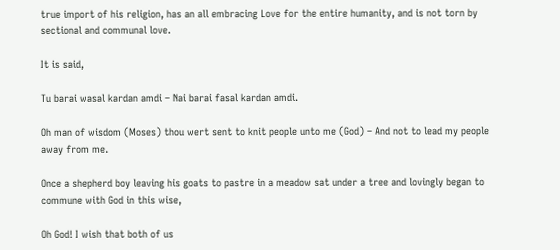true import of his religion, has an all embracing Love for the entire humanity, and is not torn by sectional and communal love.

It is said,

Tu barai wasal kardan amdi – Nai barai fasal kardan amdi.

Oh man of wisdom (Moses) thou wert sent to knit people unto me (God) – And not to lead my people away from me.

Once a shepherd boy leaving his goats to pastre in a meadow sat under a tree and lovingly began to commune with God in this wise,

Oh God! I wish that both of us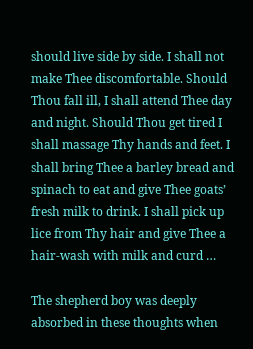should live side by side. I shall not make Thee discomfortable. Should Thou fall ill, I shall attend Thee day and night. Should Thou get tired I shall massage Thy hands and feet. I shall bring Thee a barley bread and spinach to eat and give Thee goats’ fresh milk to drink. I shall pick up lice from Thy hair and give Thee a hair-wash with milk and curd …

The shepherd boy was deeply absorbed in these thoughts when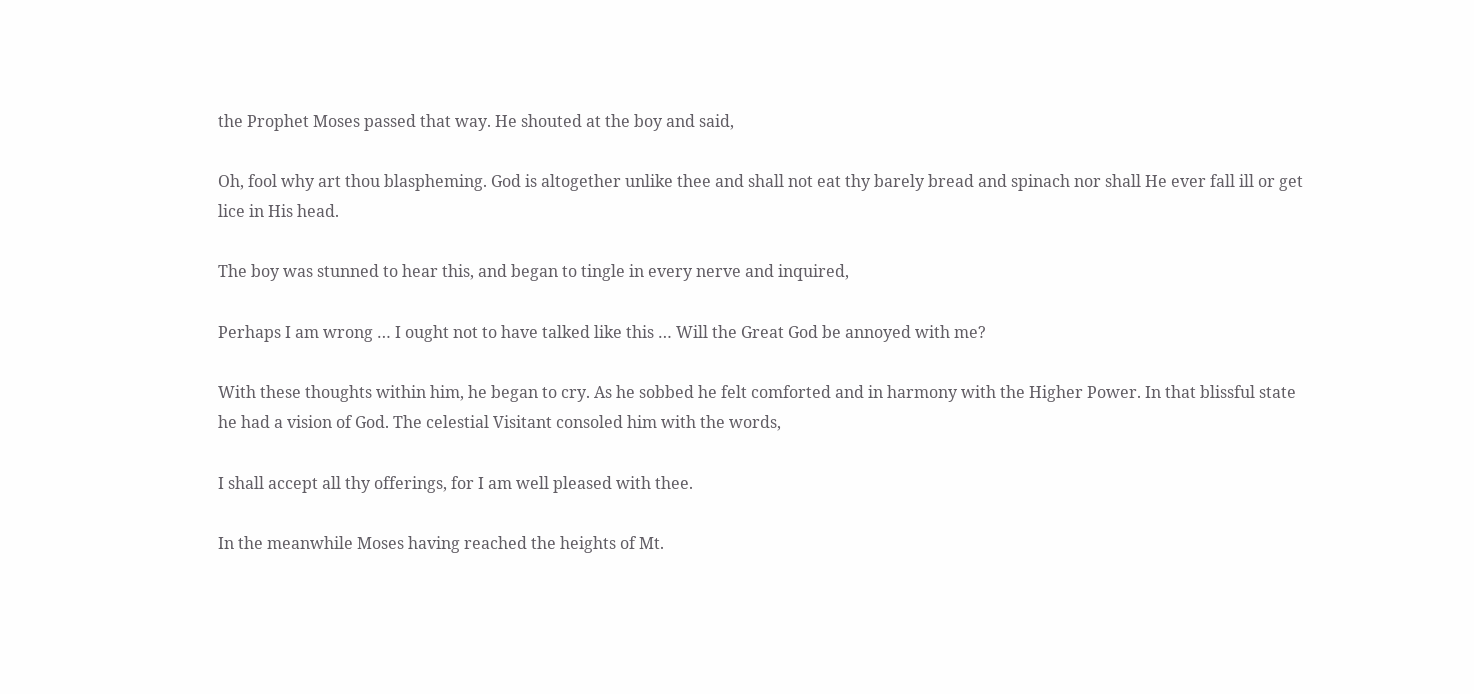the Prophet Moses passed that way. He shouted at the boy and said,

Oh, fool why art thou blaspheming. God is altogether unlike thee and shall not eat thy barely bread and spinach nor shall He ever fall ill or get lice in His head.

The boy was stunned to hear this, and began to tingle in every nerve and inquired,

Perhaps I am wrong … I ought not to have talked like this … Will the Great God be annoyed with me?

With these thoughts within him, he began to cry. As he sobbed he felt comforted and in harmony with the Higher Power. In that blissful state he had a vision of God. The celestial Visitant consoled him with the words,

I shall accept all thy offerings, for I am well pleased with thee.

In the meanwhile Moses having reached the heights of Mt.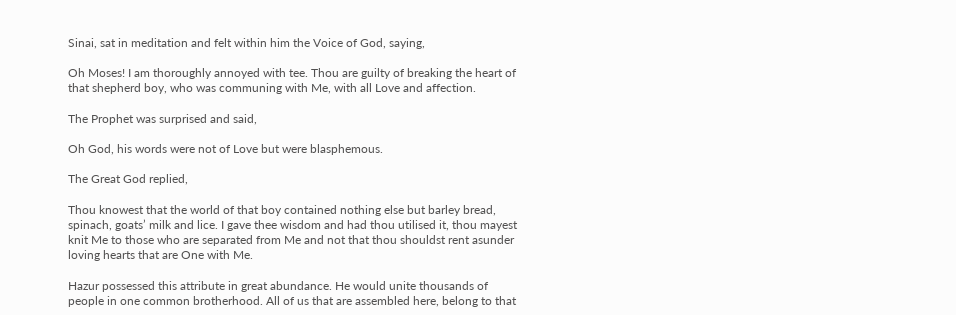Sinai, sat in meditation and felt within him the Voice of God, saying,

Oh Moses! I am thoroughly annoyed with tee. Thou are guilty of breaking the heart of that shepherd boy, who was communing with Me, with all Love and affection.

The Prophet was surprised and said,

Oh God, his words were not of Love but were blasphemous.

The Great God replied,

Thou knowest that the world of that boy contained nothing else but barley bread, spinach, goats’ milk and lice. I gave thee wisdom and had thou utilised it, thou mayest knit Me to those who are separated from Me and not that thou shouldst rent asunder loving hearts that are One with Me.

Hazur possessed this attribute in great abundance. He would unite thousands of people in one common brotherhood. All of us that are assembled here, belong to that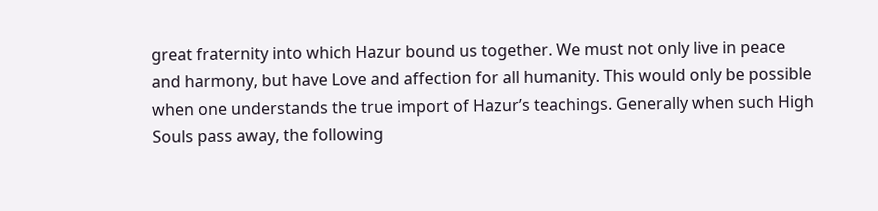great fraternity into which Hazur bound us together. We must not only live in peace and harmony, but have Love and affection for all humanity. This would only be possible when one understands the true import of Hazur’s teachings. Generally when such High Souls pass away, the following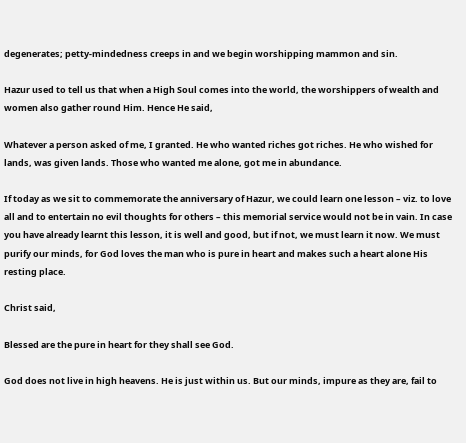degenerates; petty-mindedness creeps in and we begin worshipping mammon and sin.

Hazur used to tell us that when a High Soul comes into the world, the worshippers of wealth and women also gather round Him. Hence He said,

Whatever a person asked of me, I granted. He who wanted riches got riches. He who wished for lands, was given lands. Those who wanted me alone, got me in abundance.

If today as we sit to commemorate the anniversary of Hazur, we could learn one lesson – viz. to love all and to entertain no evil thoughts for others – this memorial service would not be in vain. In case you have already learnt this lesson, it is well and good, but if not, we must learn it now. We must purify our minds, for God loves the man who is pure in heart and makes such a heart alone His resting place.

Christ said,

Blessed are the pure in heart for they shall see God.

God does not live in high heavens. He is just within us. But our minds, impure as they are, fail to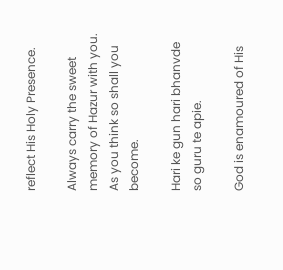reflect His Holy Presence.

Always carry the sweet memory of Hazur with you. As you think so shall you become.

Hari ke gun hari bhanvde so guru te apie.

God is enamoured of His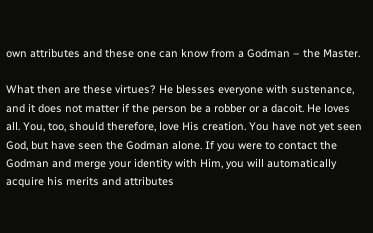own attributes and these one can know from a Godman – the Master.

What then are these virtues? He blesses everyone with sustenance, and it does not matter if the person be a robber or a dacoit. He loves all. You, too, should therefore, love His creation. You have not yet seen God, but have seen the Godman alone. If you were to contact the Godman and merge your identity with Him, you will automatically acquire his merits and attributes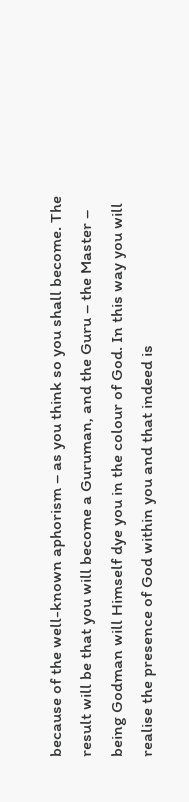because of the well-known aphorism – as you think so you shall become. The result will be that you will become a Guruman, and the Guru – the Master – being Godman will Himself dye you in the colour of God. In this way you will realise the presence of God within you and that indeed is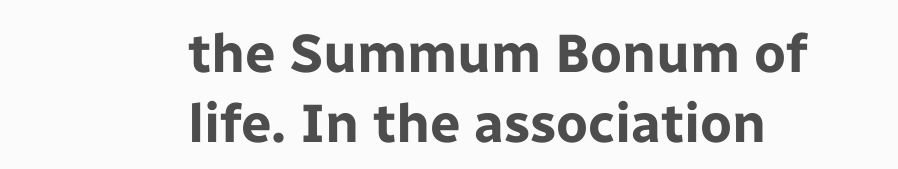the Summum Bonum of life. In the association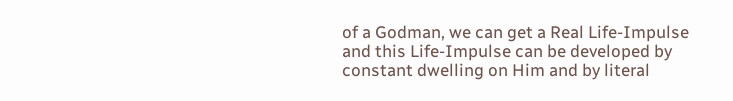of a Godman, we can get a Real Life-Impulse and this Life-Impulse can be developed by constant dwelling on Him and by literal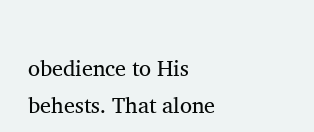obedience to His behests. That alone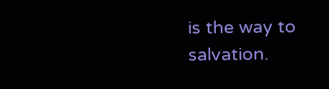is the way to salvation.